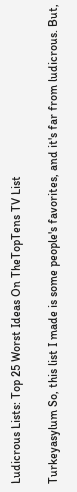Ludicrous Lists: Top 25 Worst Ideas On TheTopTens TV List

Turkeyasylum So, this list I made is some people's favorites, and it's far from ludicrous. But,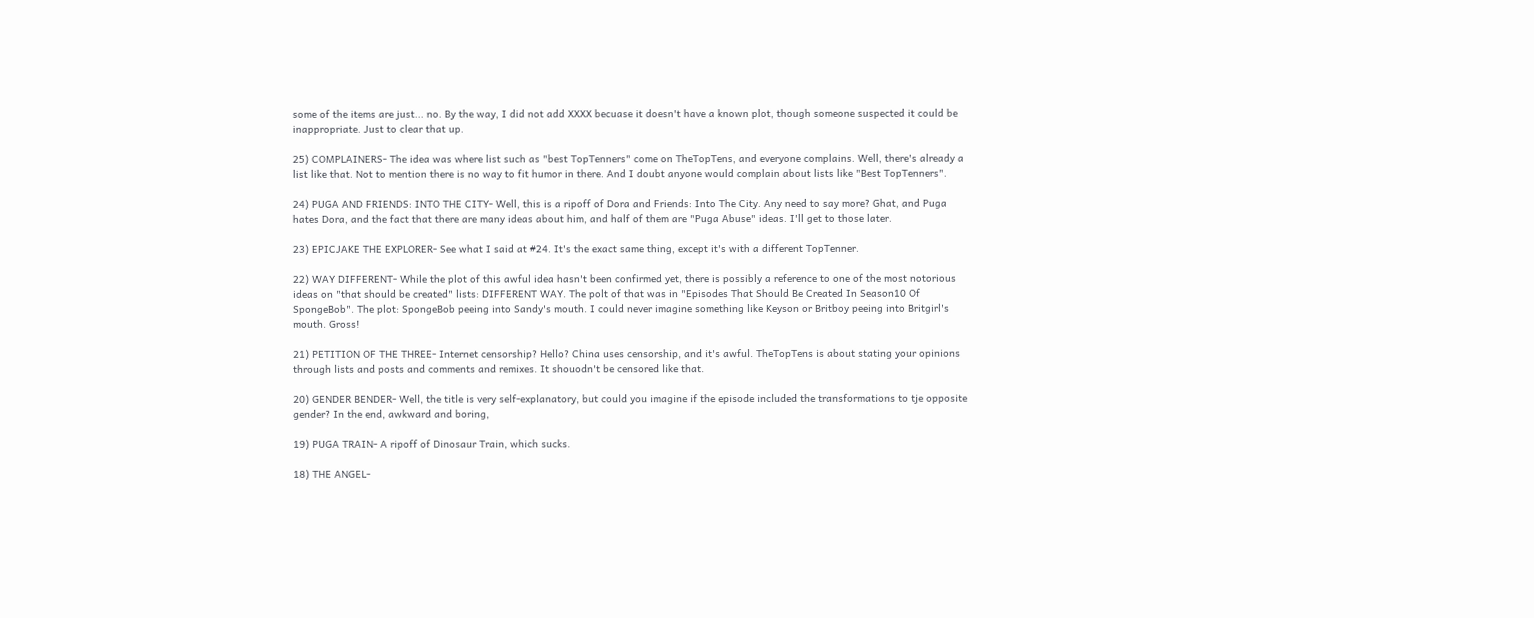some of the items are just... no. By the way, I did not add XXXX becuase it doesn't have a known plot, though someone suspected it could be inappropriate. Just to clear that up.

25) COMPLAINERS- The idea was where list such as "best TopTenners" come on TheTopTens, and everyone complains. Well, there's already a list like that. Not to mention there is no way to fit humor in there. And I doubt anyone would complain about lists like "Best TopTenners".

24) PUGA AND FRIENDS: INTO THE CITY- Well, this is a ripoff of Dora and Friends: Into The City. Any need to say more? Ghat, and Puga hates Dora, and the fact that there are many ideas about him, and half of them are "Puga Abuse" ideas. I'll get to those later.

23) EPICJAKE THE EXPLORER- See what I said at #24. It's the exact same thing, except it's with a different TopTenner.

22) WAY DIFFERENT- While the plot of this awful idea hasn't been confirmed yet, there is possibly a reference to one of the most notorious ideas on "that should be created" lists: DIFFERENT WAY. The polt of that was in "Episodes That Should Be Created In Season10 Of SpongeBob". The plot: SpongeBob peeing into Sandy's mouth. I could never imagine something like Keyson or Britboy peeing into Britgirl's mouth. Gross!

21) PETITION OF THE THREE- Internet censorship? Hello? China uses censorship, and it's awful. TheTopTens is about stating your opinions through lists and posts and comments and remixes. It shouodn't be censored like that.

20) GENDER BENDER- Well, the title is very self-explanatory, but could you imagine if the episode included the transformations to tje opposite gender? In the end, awkward and boring,

19) PUGA TRAIN- A ripoff of Dinosaur Train, which sucks.

18) THE ANGEL-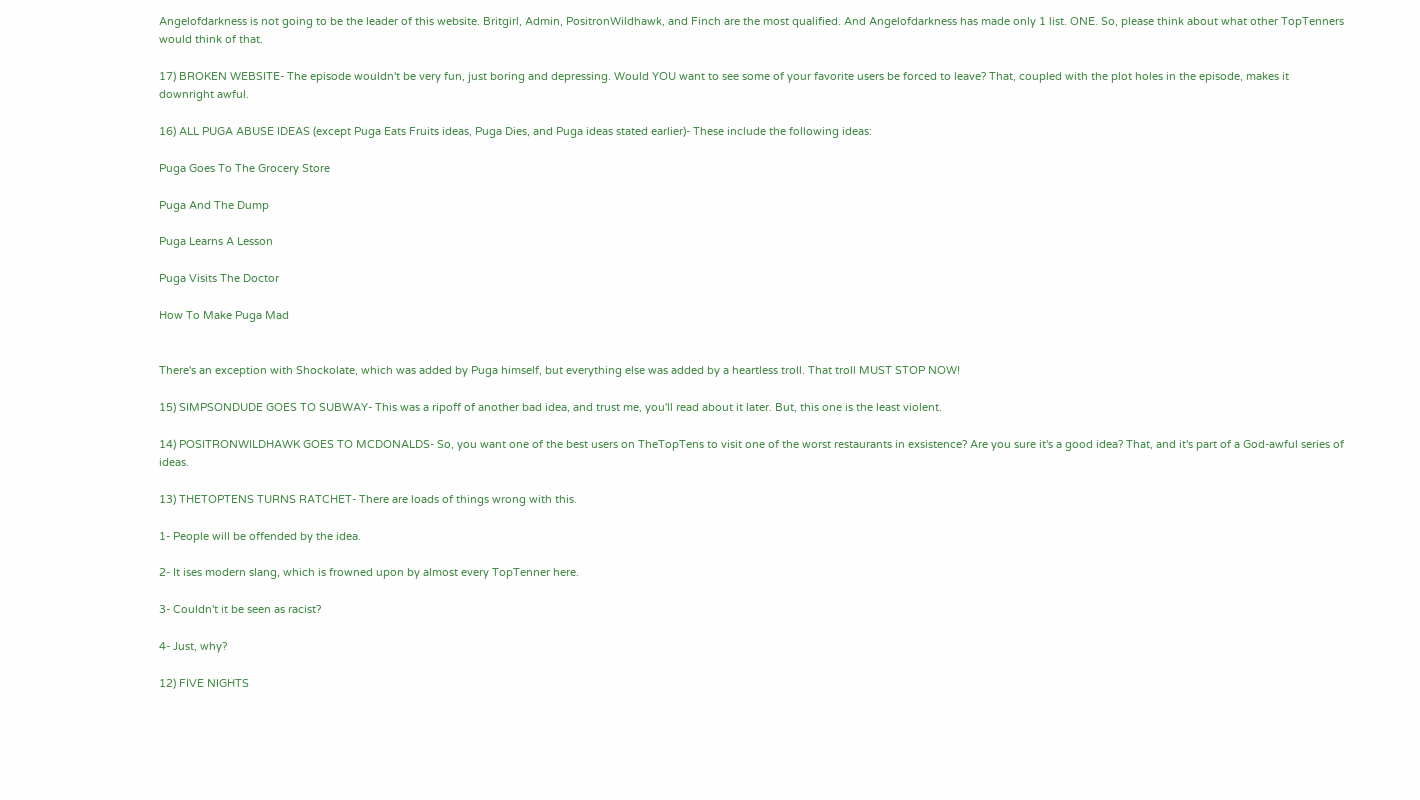Angelofdarkness is not going to be the leader of this website. Britgirl, Admin, PositronWildhawk, and Finch are the most qualified. And Angelofdarkness has made only 1 list. ONE. So, please think about what other TopTenners would think of that.

17) BROKEN WEBSITE- The episode wouldn't be very fun, just boring and depressing. Would YOU want to see some of your favorite users be forced to leave? That, coupled with the plot holes in the episode, makes it downright awful.

16) ALL PUGA ABUSE IDEAS (except Puga Eats Fruits ideas, Puga Dies, and Puga ideas stated earlier)- These include the following ideas:

Puga Goes To The Grocery Store

Puga And The Dump

Puga Learns A Lesson

Puga Visits The Doctor

How To Make Puga Mad


There's an exception with Shockolate, which was added by Puga himself, but everything else was added by a heartless troll. That troll MUST STOP NOW!

15) SIMPSONDUDE GOES TO SUBWAY- This was a ripoff of another bad idea, and trust me, you'll read about it later. But, this one is the least violent.

14) POSITRONWILDHAWK GOES TO MCDONALDS- So, you want one of the best users on TheTopTens to visit one of the worst restaurants in exsistence? Are you sure it's a good idea? That, and it's part of a God-awful series of ideas.

13) THETOPTENS TURNS RATCHET- There are loads of things wrong with this.

1- People will be offended by the idea.

2- It ises modern slang, which is frowned upon by almost every TopTenner here.

3- Couldn't it be seen as racist?

4- Just, why?

12) FIVE NIGHTS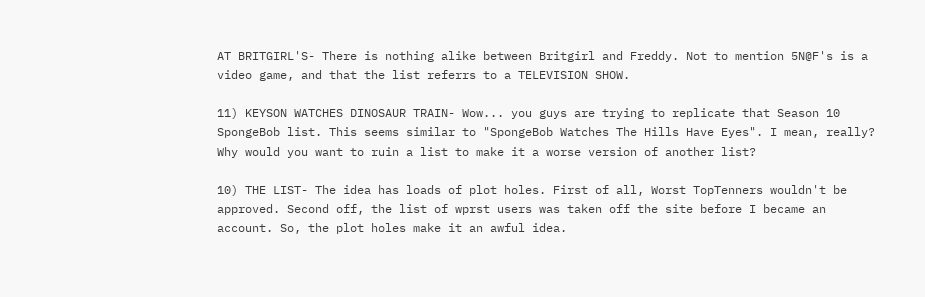AT BRITGIRL'S- There is nothing alike between Britgirl and Freddy. Not to mention 5N@F's is a video game, and that the list referrs to a TELEVISION SHOW.

11) KEYSON WATCHES DINOSAUR TRAIN- Wow... you guys are trying to replicate that Season 10 SpongeBob list. This seems similar to "SpongeBob Watches The Hills Have Eyes". I mean, really? Why would you want to ruin a list to make it a worse version of another list?

10) THE LIST- The idea has loads of plot holes. First of all, Worst TopTenners wouldn't be approved. Second off, the list of wprst users was taken off the site before I became an account. So, the plot holes make it an awful idea.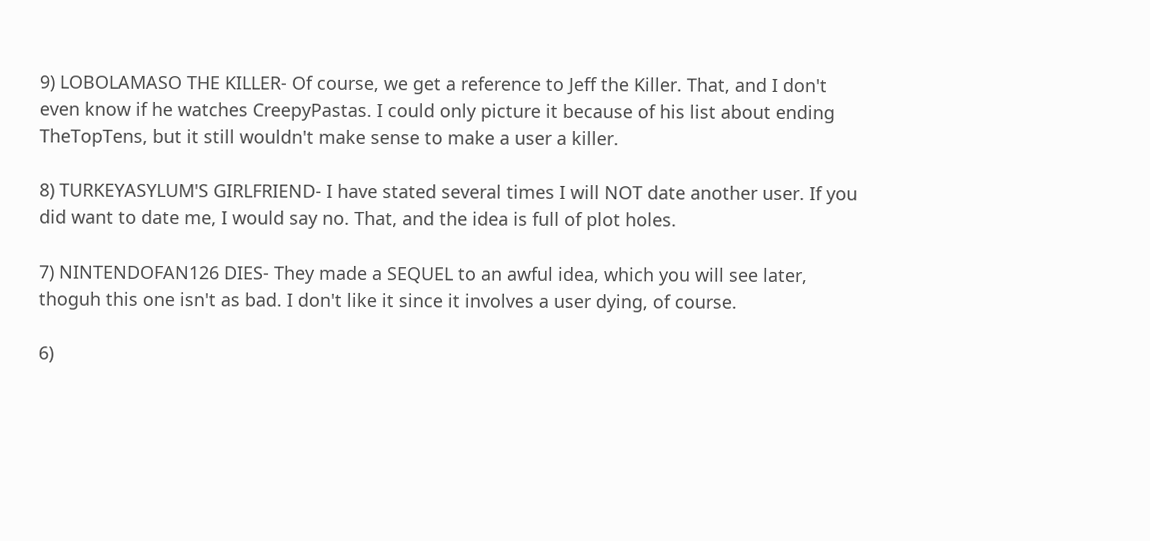9) LOBOLAMASO THE KILLER- Of course, we get a reference to Jeff the Killer. That, and I don't even know if he watches CreepyPastas. I could only picture it because of his list about ending TheTopTens, but it still wouldn't make sense to make a user a killer.

8) TURKEYASYLUM'S GIRLFRIEND- I have stated several times I will NOT date another user. If you did want to date me, I would say no. That, and the idea is full of plot holes.

7) NINTENDOFAN126 DIES- They made a SEQUEL to an awful idea, which you will see later, thoguh this one isn't as bad. I don't like it since it involves a user dying, of course.

6)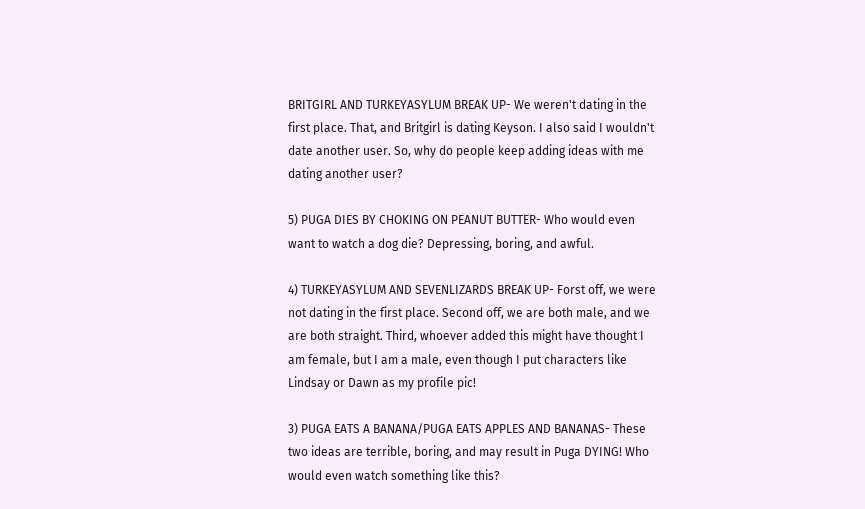BRITGIRL AND TURKEYASYLUM BREAK UP- We weren't dating in the first place. That, and Britgirl is dating Keyson. I also said I wouldn't date another user. So, why do people keep adding ideas with me dating another user?

5) PUGA DIES BY CHOKING ON PEANUT BUTTER- Who would even want to watch a dog die? Depressing, boring, and awful.

4) TURKEYASYLUM AND SEVENLIZARDS BREAK UP- Forst off, we were not dating in the first place. Second off, we are both male, and we are both straight. Third, whoever added this might have thought I am female, but I am a male, even though I put characters like Lindsay or Dawn as my profile pic!

3) PUGA EATS A BANANA/PUGA EATS APPLES AND BANANAS- These two ideas are terrible, boring, and may result in Puga DYING! Who would even watch something like this?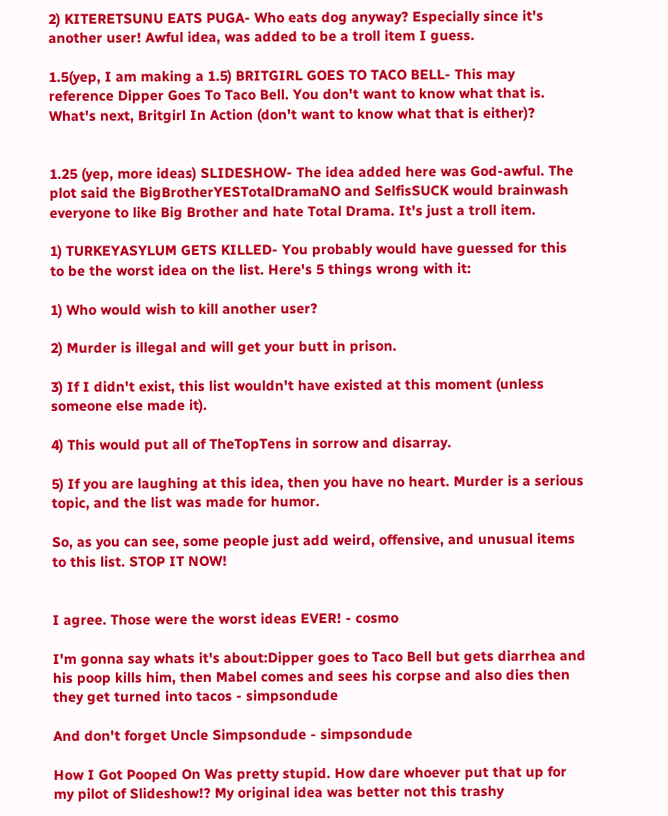2) KITERETSUNU EATS PUGA- Who eats dog anyway? Especially since it's another user! Awful idea, was added to be a troll item I guess.

1.5(yep, I am making a 1.5) BRITGIRL GOES TO TACO BELL- This may reference Dipper Goes To Taco Bell. You don't want to know what that is. What's next, Britgirl In Action (don't want to know what that is either)?


1.25 (yep, more ideas) SLIDESHOW- The idea added here was God-awful. The plot said the BigBrotherYESTotalDramaNO and SelfisSUCK would brainwash everyone to like Big Brother and hate Total Drama. It's just a troll item.

1) TURKEYASYLUM GETS KILLED- You probably would have guessed for this to be the worst idea on the list. Here's 5 things wrong with it:

1) Who would wish to kill another user?

2) Murder is illegal and will get your butt in prison.

3) If I didn't exist, this list wouldn't have existed at this moment (unless someone else made it).

4) This would put all of TheTopTens in sorrow and disarray.

5) If you are laughing at this idea, then you have no heart. Murder is a serious topic, and the list was made for humor.

So, as you can see, some people just add weird, offensive, and unusual items to this list. STOP IT NOW!


I agree. Those were the worst ideas EVER! - cosmo

I'm gonna say whats it's about:Dipper goes to Taco Bell but gets diarrhea and his poop kills him, then Mabel comes and sees his corpse and also dies then they get turned into tacos - simpsondude

And don't forget Uncle Simpsondude - simpsondude

How I Got Pooped On Was pretty stupid. How dare whoever put that up for my pilot of Slideshow!? My original idea was better not this trashy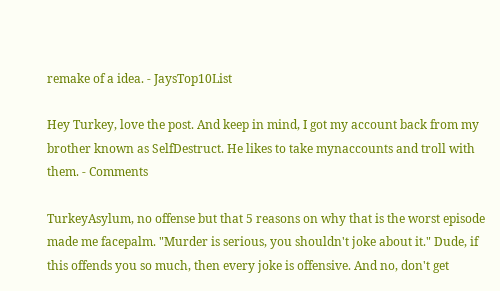remake of a idea. - JaysTop10List

Hey Turkey, love the post. And keep in mind, I got my account back from my brother known as SelfDestruct. He likes to take mynaccounts and troll with them. - Comments

TurkeyAsylum, no offense but that 5 reasons on why that is the worst episode made me facepalm. "Murder is serious, you shouldn't joke about it." Dude, if this offends you so much, then every joke is offensive. And no, don't get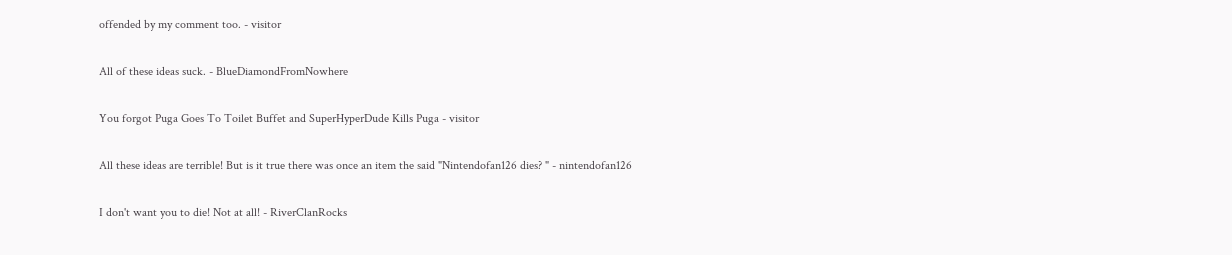offended by my comment too. - visitor

All of these ideas suck. - BlueDiamondFromNowhere

You forgot Puga Goes To Toilet Buffet and SuperHyperDude Kills Puga - visitor

All these ideas are terrible! But is it true there was once an item the said "Nintendofan126 dies? " - nintendofan126

I don't want you to die! Not at all! - RiverClanRocks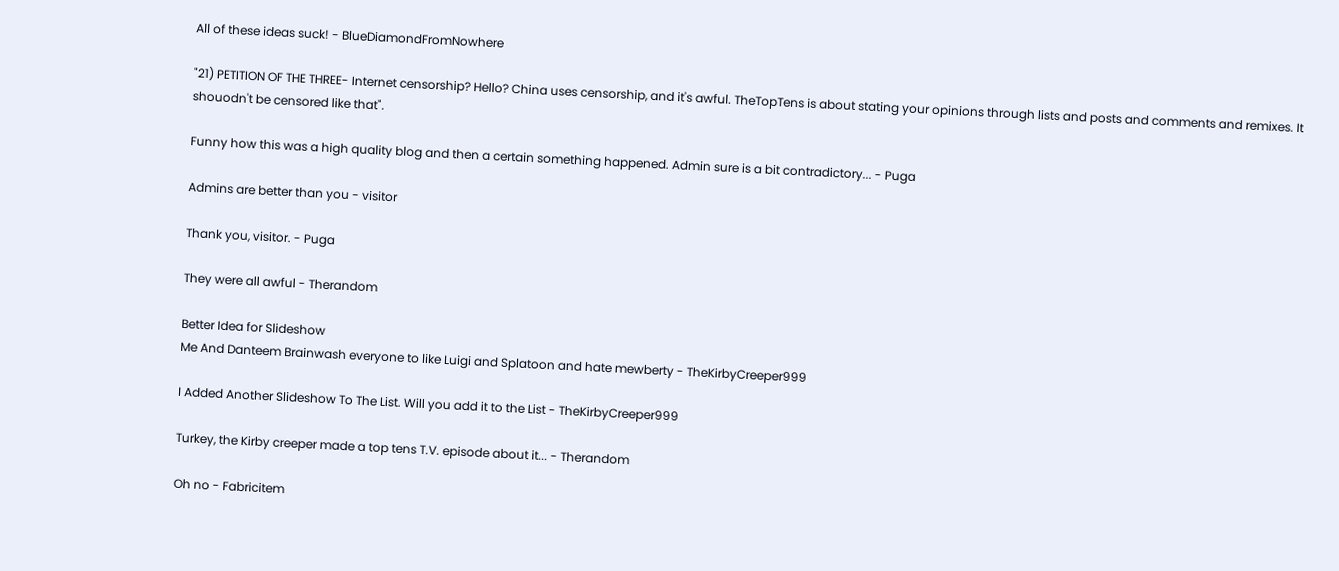All of these ideas suck! - BlueDiamondFromNowhere

"21) PETITION OF THE THREE- Internet censorship? Hello? China uses censorship, and it's awful. TheTopTens is about stating your opinions through lists and posts and comments and remixes. It shouodn't be censored like that".

Funny how this was a high quality blog and then a certain something happened. Admin sure is a bit contradictory... - Puga

Admins are better than you - visitor

Thank you, visitor. - Puga

They were all awful - Therandom

Better Idea for Slideshow
Me And Danteem Brainwash everyone to like Luigi and Splatoon and hate mewberty - TheKirbyCreeper999

I Added Another Slideshow To The List. Will you add it to the List - TheKirbyCreeper999

Turkey, the Kirby creeper made a top tens T.V. episode about it... - Therandom

Oh no - Fabricitem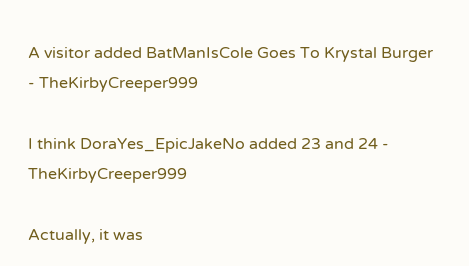A visitor added BatManIsCole Goes To Krystal Burger - TheKirbyCreeper999

I think DoraYes_EpicJakeNo added 23 and 24 - TheKirbyCreeper999

Actually, it was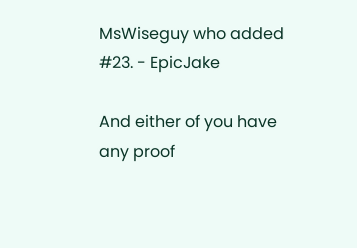MsWiseguy who added #23. - EpicJake

And either of you have any proof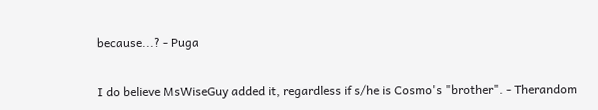because...? - Puga

I do believe MsWiseGuy added it, regardless if s/he is Cosmo's "brother". - Therandom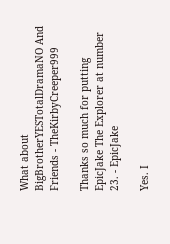What about BigBrotherYESTotalDramaNO And Friends - TheKirbyCreeper999

Thanks so much for putting EpicJake The Explorer at number 23. - EpicJake

Yes. I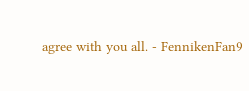agree with you all. - FennikenFan9